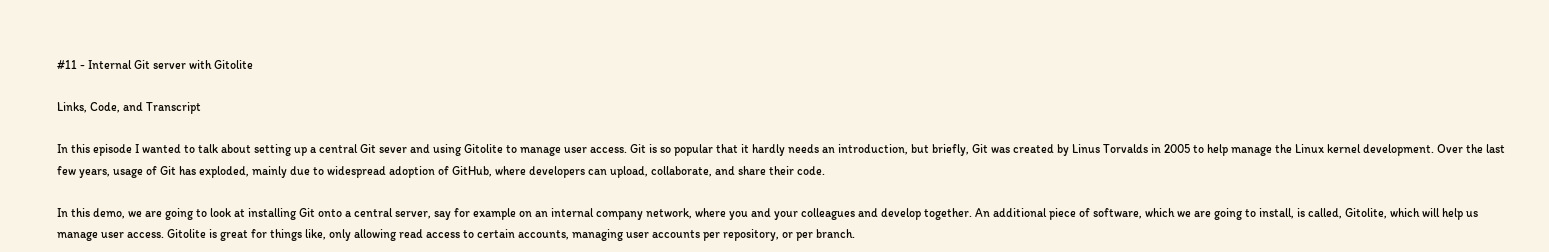#11 - Internal Git server with Gitolite

Links, Code, and Transcript

In this episode I wanted to talk about setting up a central Git sever and using Gitolite to manage user access. Git is so popular that it hardly needs an introduction, but briefly, Git was created by Linus Torvalds in 2005 to help manage the Linux kernel development. Over the last few years, usage of Git has exploded, mainly due to widespread adoption of GitHub, where developers can upload, collaborate, and share their code.

In this demo, we are going to look at installing Git onto a central server, say for example on an internal company network, where you and your colleagues and develop together. An additional piece of software, which we are going to install, is called, Gitolite, which will help us manage user access. Gitolite is great for things like, only allowing read access to certain accounts, managing user accounts per repository, or per branch.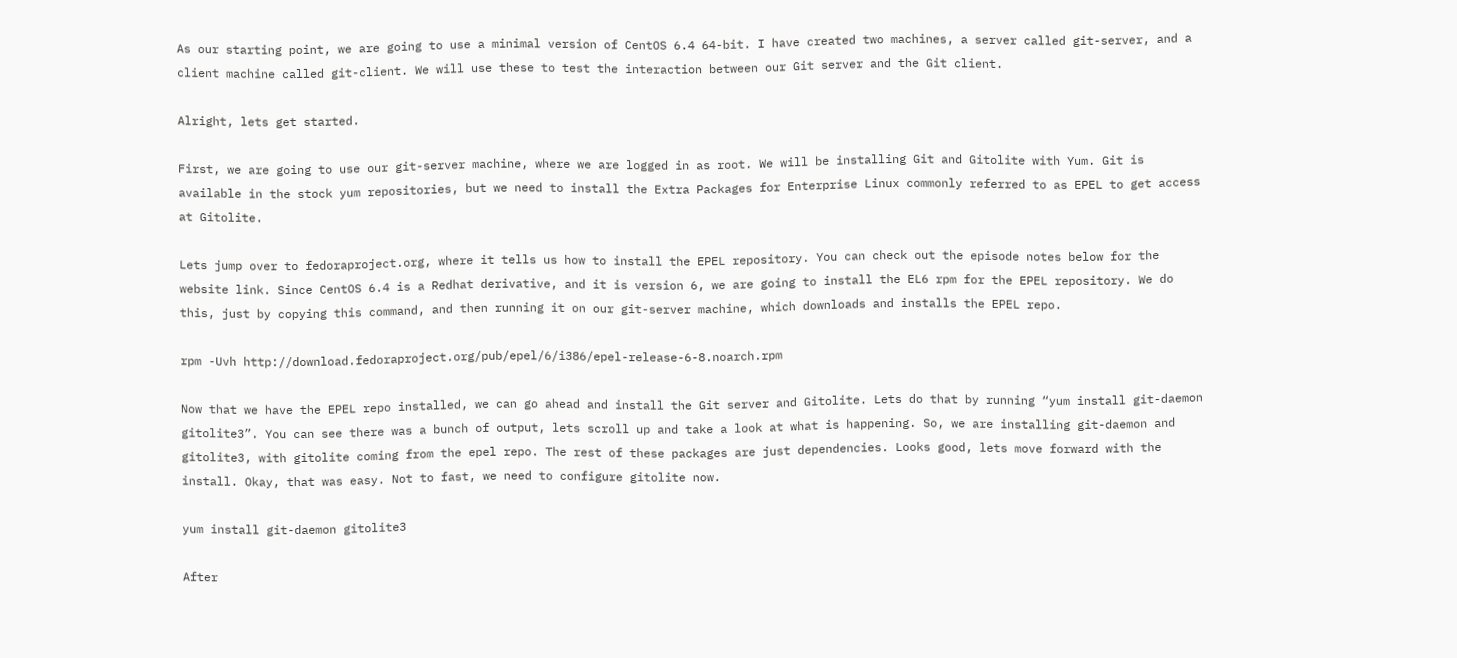As our starting point, we are going to use a minimal version of CentOS 6.4 64-bit. I have created two machines, a server called git-server, and a client machine called git-client. We will use these to test the interaction between our Git server and the Git client.

Alright, lets get started.

First, we are going to use our git-server machine, where we are logged in as root. We will be installing Git and Gitolite with Yum. Git is available in the stock yum repositories, but we need to install the Extra Packages for Enterprise Linux commonly referred to as EPEL to get access at Gitolite.

Lets jump over to fedoraproject.org, where it tells us how to install the EPEL repository. You can check out the episode notes below for the website link. Since CentOS 6.4 is a Redhat derivative, and it is version 6, we are going to install the EL6 rpm for the EPEL repository. We do this, just by copying this command, and then running it on our git-server machine, which downloads and installs the EPEL repo.

rpm -Uvh http://download.fedoraproject.org/pub/epel/6/i386/epel-release-6-8.noarch.rpm

Now that we have the EPEL repo installed, we can go ahead and install the Git server and Gitolite. Lets do that by running “yum install git-daemon gitolite3”. You can see there was a bunch of output, lets scroll up and take a look at what is happening. So, we are installing git-daemon and gitolite3, with gitolite coming from the epel repo. The rest of these packages are just dependencies. Looks good, lets move forward with the install. Okay, that was easy. Not to fast, we need to configure gitolite now.

yum install git-daemon gitolite3

After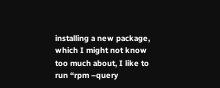installing a new package, which I might not know too much about, I like to run “rpm –query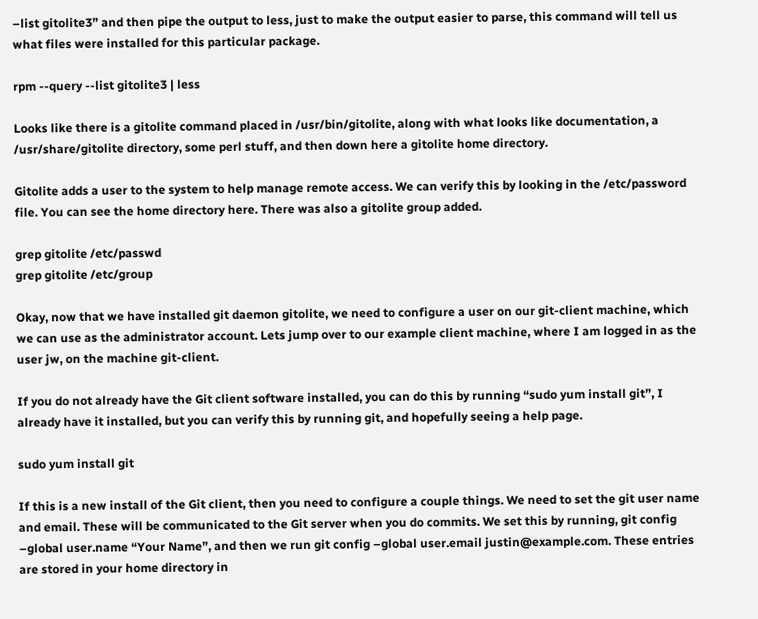–list gitolite3” and then pipe the output to less, just to make the output easier to parse, this command will tell us what files were installed for this particular package.

rpm --query --list gitolite3 | less

Looks like there is a gitolite command placed in /usr/bin/gitolite, along with what looks like documentation, a /usr/share/gitolite directory, some perl stuff, and then down here a gitolite home directory.

Gitolite adds a user to the system to help manage remote access. We can verify this by looking in the /etc/password file. You can see the home directory here. There was also a gitolite group added.

grep gitolite /etc/passwd
grep gitolite /etc/group

Okay, now that we have installed git daemon gitolite, we need to configure a user on our git-client machine, which we can use as the administrator account. Lets jump over to our example client machine, where I am logged in as the user jw, on the machine git-client.

If you do not already have the Git client software installed, you can do this by running “sudo yum install git”, I already have it installed, but you can verify this by running git, and hopefully seeing a help page.

sudo yum install git

If this is a new install of the Git client, then you need to configure a couple things. We need to set the git user name and email. These will be communicated to the Git server when you do commits. We set this by running, git config –global user.name “Your Name”, and then we run git config –global user.email justin@example.com. These entries are stored in your home directory in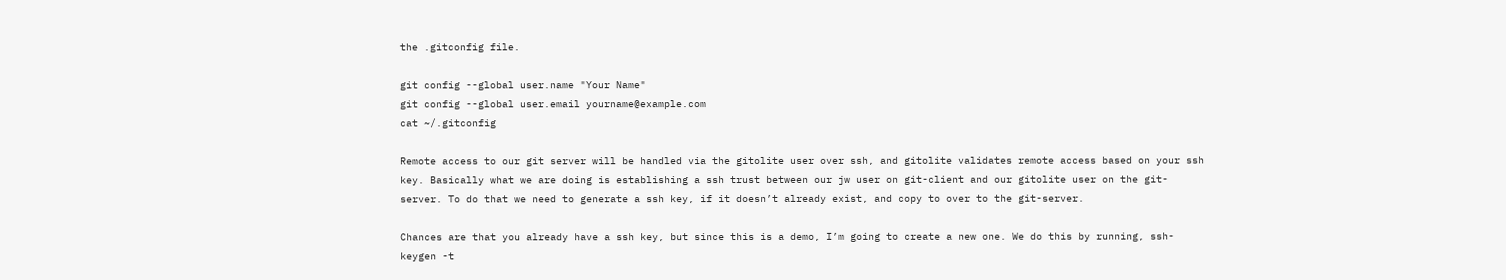the .gitconfig file.

git config --global user.name "Your Name"
git config --global user.email yourname@example.com
cat ~/.gitconfig

Remote access to our git server will be handled via the gitolite user over ssh, and gitolite validates remote access based on your ssh key. Basically what we are doing is establishing a ssh trust between our jw user on git-client and our gitolite user on the git-server. To do that we need to generate a ssh key, if it doesn’t already exist, and copy to over to the git-server.

Chances are that you already have a ssh key, but since this is a demo, I’m going to create a new one. We do this by running, ssh-keygen -t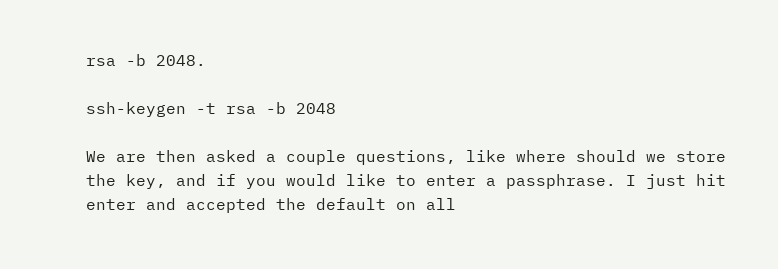rsa -b 2048.

ssh-keygen -t rsa -b 2048

We are then asked a couple questions, like where should we store the key, and if you would like to enter a passphrase. I just hit enter and accepted the default on all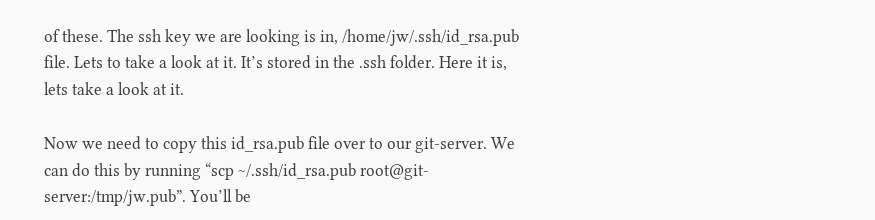of these. The ssh key we are looking is in, /home/jw/.ssh/id_rsa.pub file. Lets to take a look at it. It’s stored in the .ssh folder. Here it is, lets take a look at it.

Now we need to copy this id_rsa.pub file over to our git-server. We can do this by running “scp ~/.ssh/id_rsa.pub root@git-server:/tmp/jw.pub”. You’ll be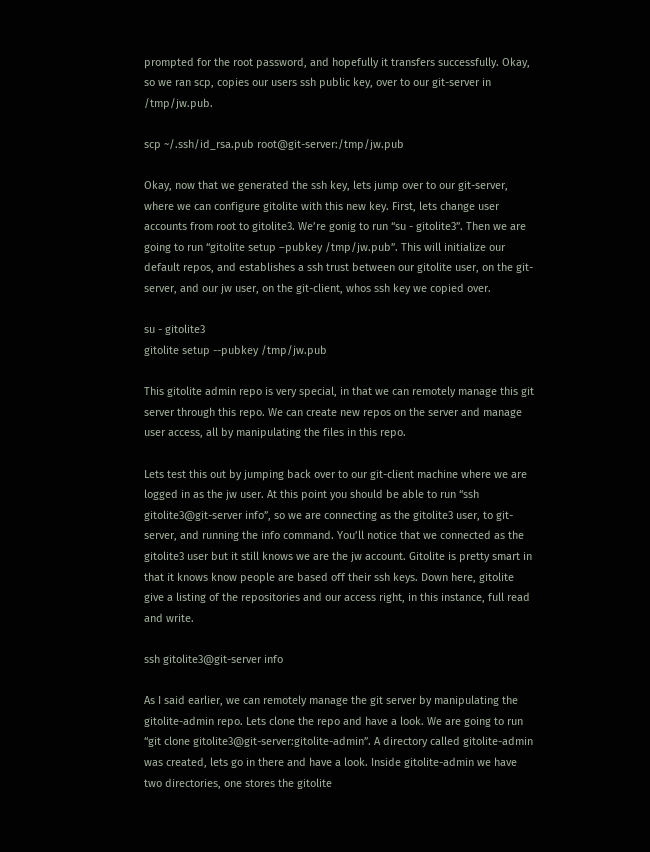prompted for the root password, and hopefully it transfers successfully. Okay, so we ran scp, copies our users ssh public key, over to our git-server in /tmp/jw.pub.

scp ~/.ssh/id_rsa.pub root@git-server:/tmp/jw.pub

Okay, now that we generated the ssh key, lets jump over to our git-server, where we can configure gitolite with this new key. First, lets change user accounts from root to gitolite3. We’re gonig to run “su - gitolite3”. Then we are going to run “gitolite setup –pubkey /tmp/jw.pub”. This will initialize our default repos, and establishes a ssh trust between our gitolite user, on the git-server, and our jw user, on the git-client, whos ssh key we copied over.

su - gitolite3
gitolite setup --pubkey /tmp/jw.pub

This gitolite admin repo is very special, in that we can remotely manage this git server through this repo. We can create new repos on the server and manage user access, all by manipulating the files in this repo.

Lets test this out by jumping back over to our git-client machine where we are logged in as the jw user. At this point you should be able to run “ssh gitolite3@git-server info”, so we are connecting as the gitolite3 user, to git-server, and running the info command. You’ll notice that we connected as the gitolite3 user but it still knows we are the jw account. Gitolite is pretty smart in that it knows know people are based off their ssh keys. Down here, gitolite give a listing of the repositories and our access right, in this instance, full read and write.

ssh gitolite3@git-server info

As I said earlier, we can remotely manage the git server by manipulating the gitolite-admin repo. Lets clone the repo and have a look. We are going to run “git clone gitolite3@git-server:gitolite-admin”. A directory called gitolite-admin was created, lets go in there and have a look. Inside gitolite-admin we have two directories, one stores the gitolite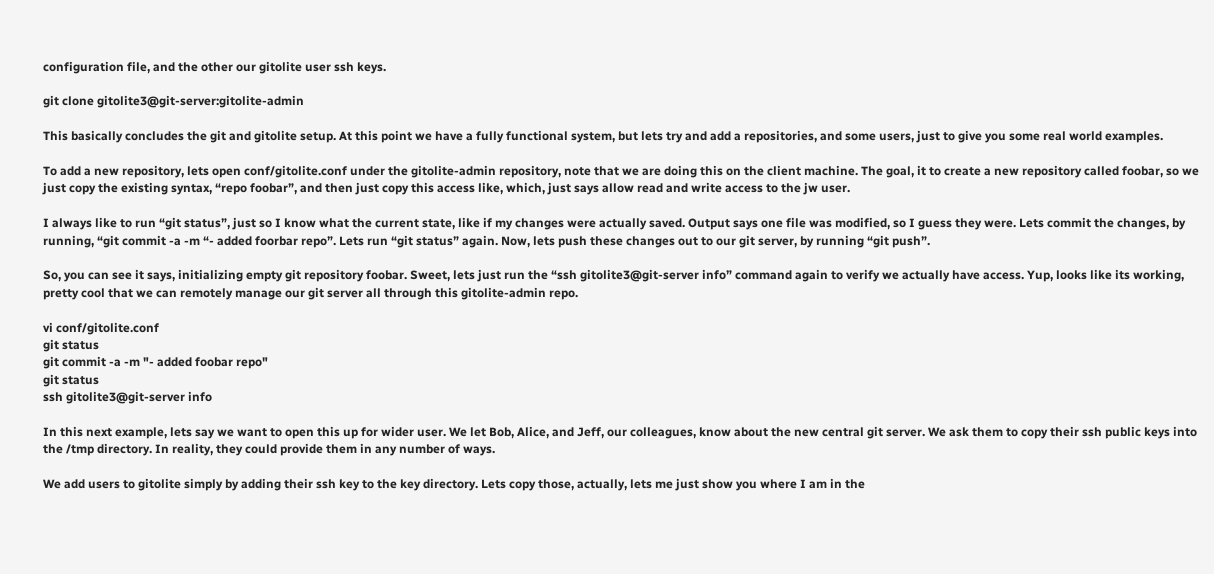configuration file, and the other our gitolite user ssh keys.

git clone gitolite3@git-server:gitolite-admin

This basically concludes the git and gitolite setup. At this point we have a fully functional system, but lets try and add a repositories, and some users, just to give you some real world examples.

To add a new repository, lets open conf/gitolite.conf under the gitolite-admin repository, note that we are doing this on the client machine. The goal, it to create a new repository called foobar, so we just copy the existing syntax, “repo foobar”, and then just copy this access like, which, just says allow read and write access to the jw user.

I always like to run “git status”, just so I know what the current state, like if my changes were actually saved. Output says one file was modified, so I guess they were. Lets commit the changes, by running, “git commit -a -m “- added foorbar repo”. Lets run “git status” again. Now, lets push these changes out to our git server, by running “git push”.

So, you can see it says, initializing empty git repository foobar. Sweet, lets just run the “ssh gitolite3@git-server info” command again to verify we actually have access. Yup, looks like its working, pretty cool that we can remotely manage our git server all through this gitolite-admin repo.

vi conf/gitolite.conf
git status
git commit -a -m "- added foobar repo"
git status
ssh gitolite3@git-server info

In this next example, lets say we want to open this up for wider user. We let Bob, Alice, and Jeff, our colleagues, know about the new central git server. We ask them to copy their ssh public keys into the /tmp directory. In reality, they could provide them in any number of ways.

We add users to gitolite simply by adding their ssh key to the key directory. Lets copy those, actually, lets me just show you where I am in the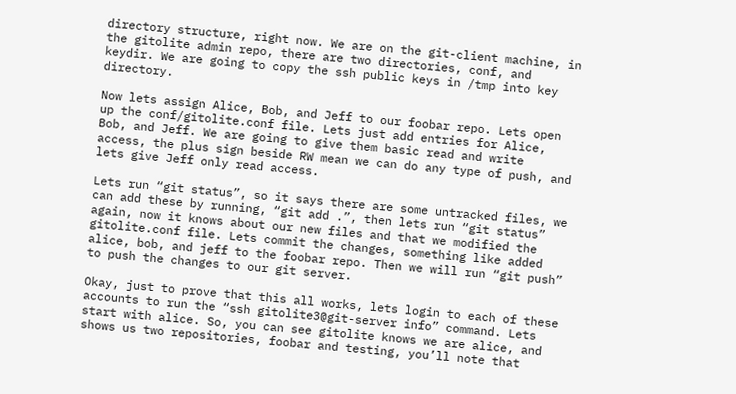directory structure, right now. We are on the git-client machine, in the gitolite admin repo, there are two directories, conf, and keydir. We are going to copy the ssh public keys in /tmp into key directory.

Now lets assign Alice, Bob, and Jeff to our foobar repo. Lets open up the conf/gitolite.conf file. Lets just add entries for Alice, Bob, and Jeff. We are going to give them basic read and write access, the plus sign beside RW mean we can do any type of push, and lets give Jeff only read access.

Lets run “git status”, so it says there are some untracked files, we can add these by running, “git add .”, then lets run “git status” again, now it knows about our new files and that we modified the gitolite.conf file. Lets commit the changes, something like added alice, bob, and jeff to the foobar repo. Then we will run “git push” to push the changes to our git server.

Okay, just to prove that this all works, lets login to each of these accounts to run the “ssh gitolite3@git-server info” command. Lets start with alice. So, you can see gitolite knows we are alice, and shows us two repositories, foobar and testing, you’ll note that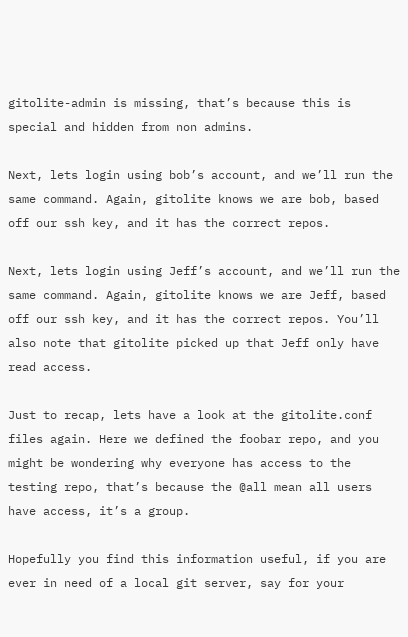gitolite-admin is missing, that’s because this is special and hidden from non admins.

Next, lets login using bob’s account, and we’ll run the same command. Again, gitolite knows we are bob, based off our ssh key, and it has the correct repos.

Next, lets login using Jeff’s account, and we’ll run the same command. Again, gitolite knows we are Jeff, based off our ssh key, and it has the correct repos. You’ll also note that gitolite picked up that Jeff only have read access.

Just to recap, lets have a look at the gitolite.conf files again. Here we defined the foobar repo, and you might be wondering why everyone has access to the testing repo, that’s because the @all mean all users have access, it’s a group.

Hopefully you find this information useful, if you are ever in need of a local git server, say for your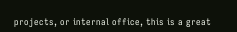projects, or internal office, this is a great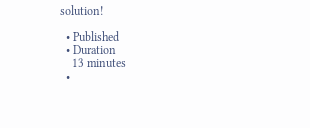solution!

  • Published
  • Duration
    13 minutes
  •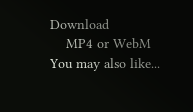Download
    MP4 or WebM
You may also like...